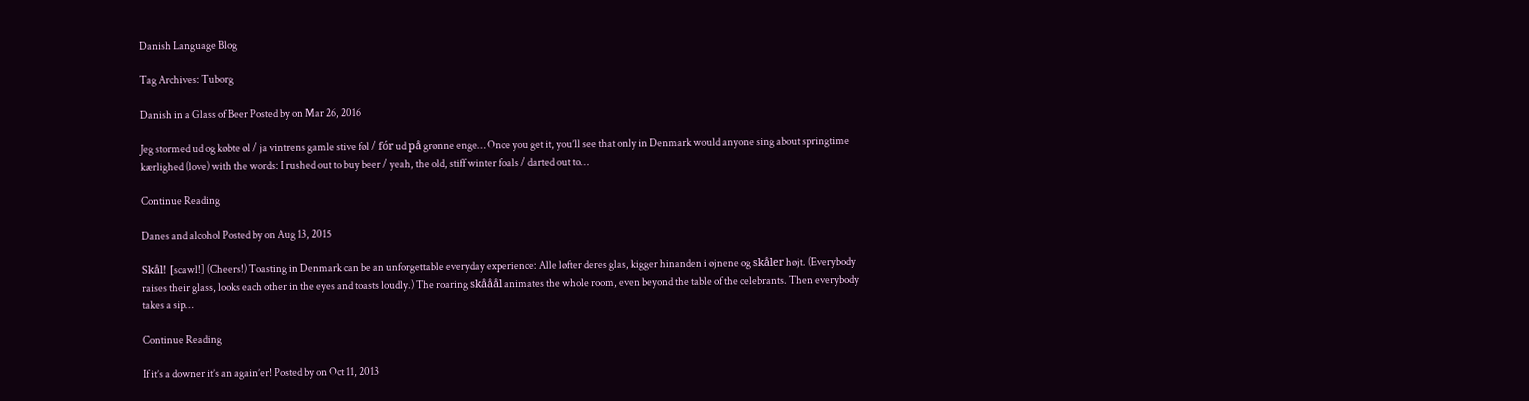Danish Language Blog

Tag Archives: Tuborg

Danish in a Glass of Beer Posted by on Mar 26, 2016

Jeg stormed ud og købte øl / ja vintrens gamle stive føl / fór ud på grønne enge… Once you get it, you’ll see that only in Denmark would anyone sing about springtime kærlighed (love) with the words: I rushed out to buy beer / yeah, the old, stiff winter foals / darted out to…

Continue Reading

Danes and alcohol Posted by on Aug 13, 2015

Skål! [scawl!] (Cheers!) Toasting in Denmark can be an unforgettable everyday experience: Alle løfter deres glas, kigger hinanden i øjnene og skåler højt. (Everybody raises their glass, looks each other in the eyes and toasts loudly.) The roaring skååål animates the whole room, even beyond the table of the celebrants. Then everybody takes a sip…

Continue Reading

If it’s a downer it’s an again’er! Posted by on Oct 11, 2013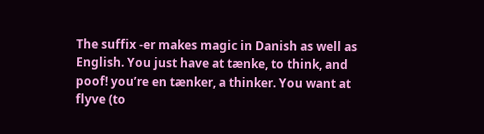The suffix -er makes magic in Danish as well as English. You just have at tænke, to think, and poof! you’re en tænker, a thinker. You want at flyve (to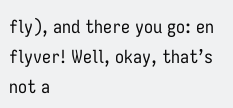fly), and there you go: en flyver! Well, okay, that’s not a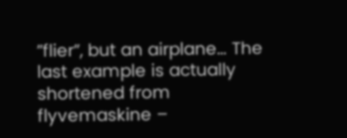”flier”, but an airplane… The last example is actually shortened from flyvemaskine –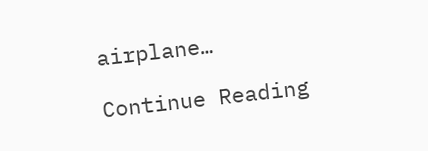airplane…

Continue Reading